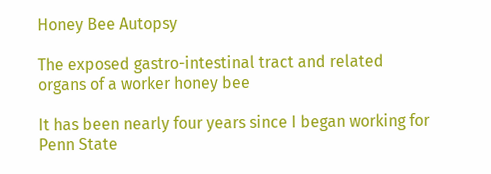Honey Bee Autopsy

The exposed gastro-intestinal tract and related organs of a worker honey bee

It has been nearly four years since I began working for Penn State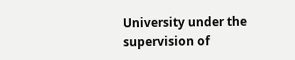University under the supervision of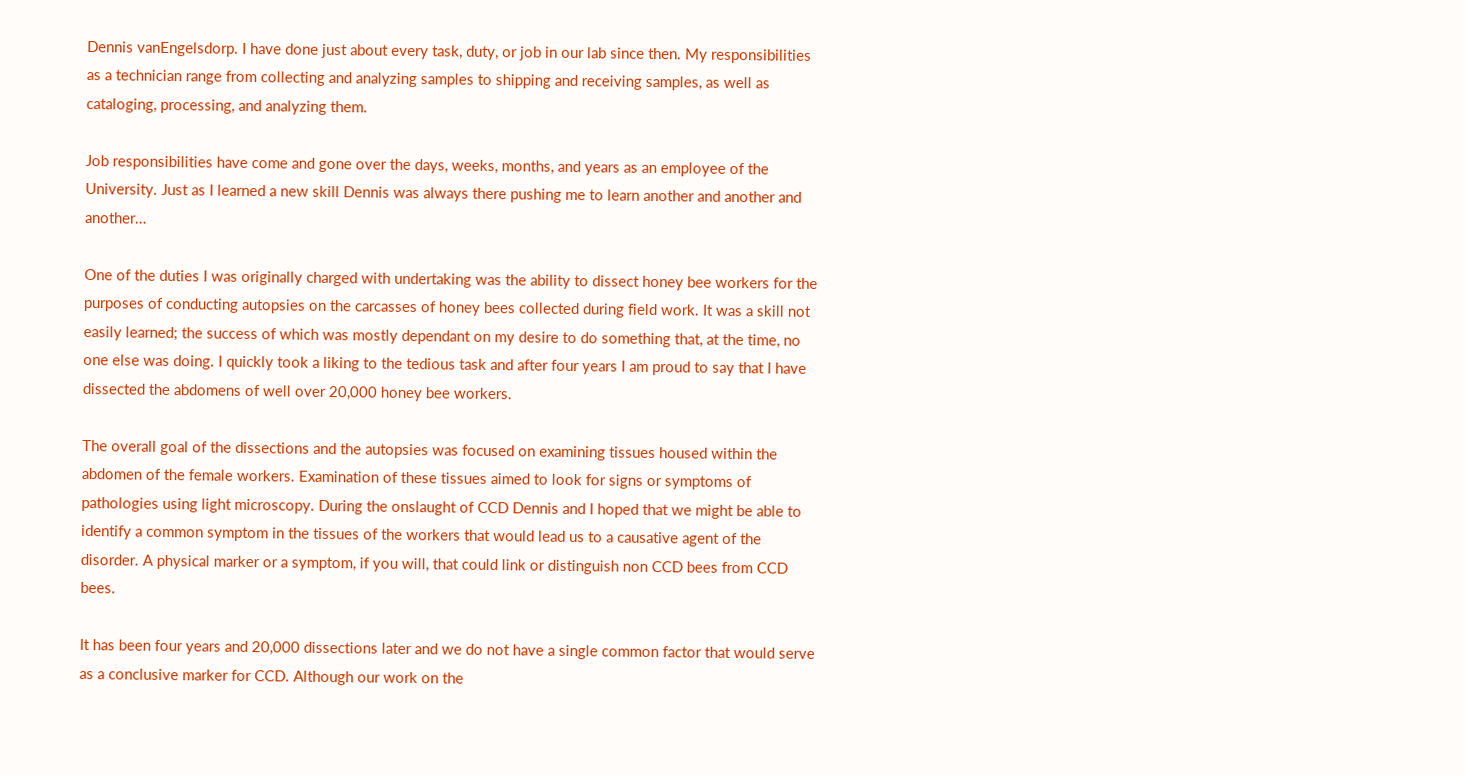Dennis vanEngelsdorp. I have done just about every task, duty, or job in our lab since then. My responsibilities as a technician range from collecting and analyzing samples to shipping and receiving samples, as well as cataloging, processing, and analyzing them.

Job responsibilities have come and gone over the days, weeks, months, and years as an employee of the University. Just as I learned a new skill Dennis was always there pushing me to learn another and another and another…

One of the duties I was originally charged with undertaking was the ability to dissect honey bee workers for the purposes of conducting autopsies on the carcasses of honey bees collected during field work. It was a skill not easily learned; the success of which was mostly dependant on my desire to do something that, at the time, no one else was doing. I quickly took a liking to the tedious task and after four years I am proud to say that I have dissected the abdomens of well over 20,000 honey bee workers.

The overall goal of the dissections and the autopsies was focused on examining tissues housed within the abdomen of the female workers. Examination of these tissues aimed to look for signs or symptoms of pathologies using light microscopy. During the onslaught of CCD Dennis and I hoped that we might be able to identify a common symptom in the tissues of the workers that would lead us to a causative agent of the disorder. A physical marker or a symptom, if you will, that could link or distinguish non CCD bees from CCD bees.

It has been four years and 20,000 dissections later and we do not have a single common factor that would serve as a conclusive marker for CCD. Although our work on the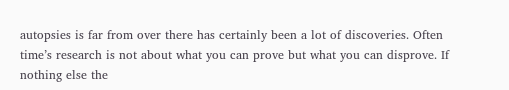autopsies is far from over there has certainly been a lot of discoveries. Often time’s research is not about what you can prove but what you can disprove. If nothing else the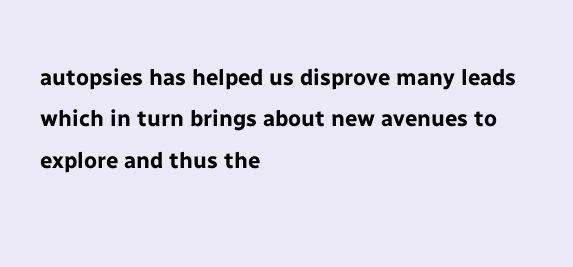autopsies has helped us disprove many leads which in turn brings about new avenues to explore and thus the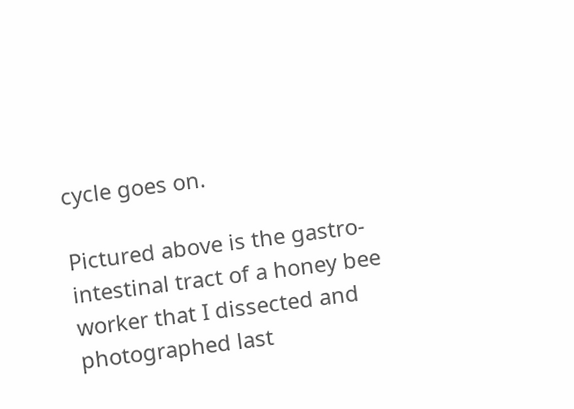cycle goes on.

Pictured above is the gastro-intestinal tract of a honey bee worker that I dissected and photographed last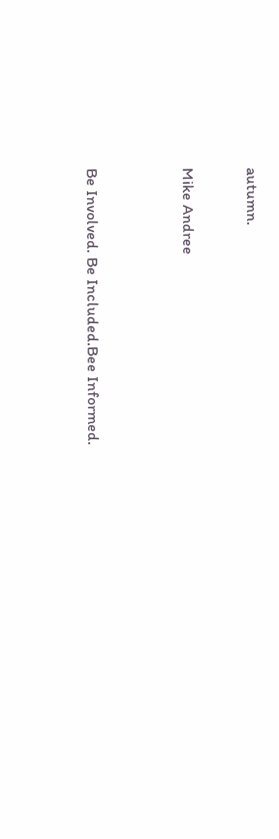autumn.

Mike Andree


Be Involved. Be Included.Bee Informed.